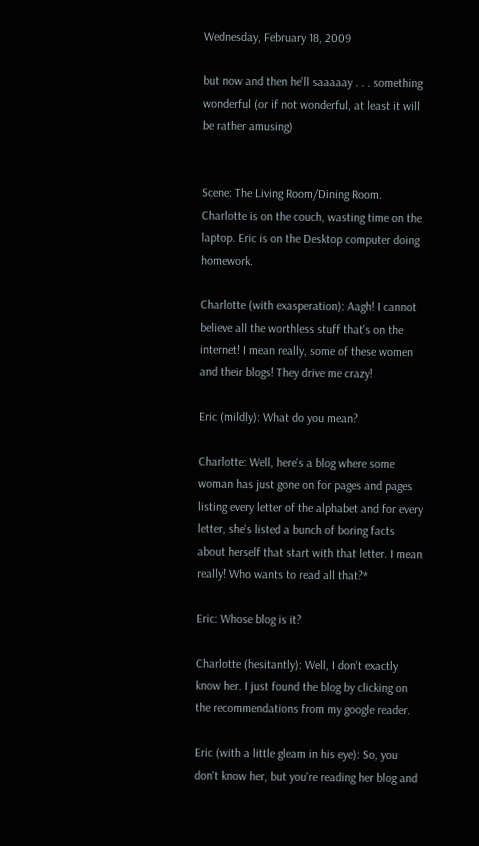Wednesday, February 18, 2009

but now and then he'll saaaaay . . . something wonderful (or if not wonderful, at least it will be rather amusing)


Scene: The Living Room/Dining Room. Charlotte is on the couch, wasting time on the laptop. Eric is on the Desktop computer doing homework.

Charlotte (with exasperation): Aagh! I cannot believe all the worthless stuff that's on the internet! I mean really, some of these women and their blogs! They drive me crazy!

Eric (mildly): What do you mean?

Charlotte: Well, here's a blog where some woman has just gone on for pages and pages listing every letter of the alphabet and for every letter, she's listed a bunch of boring facts about herself that start with that letter. I mean really! Who wants to read all that?*

Eric: Whose blog is it?

Charlotte (hesitantly): Well, I don't exactly know her. I just found the blog by clicking on the recommendations from my google reader.

Eric (with a little gleam in his eye): So, you don't know her, but you're reading her blog and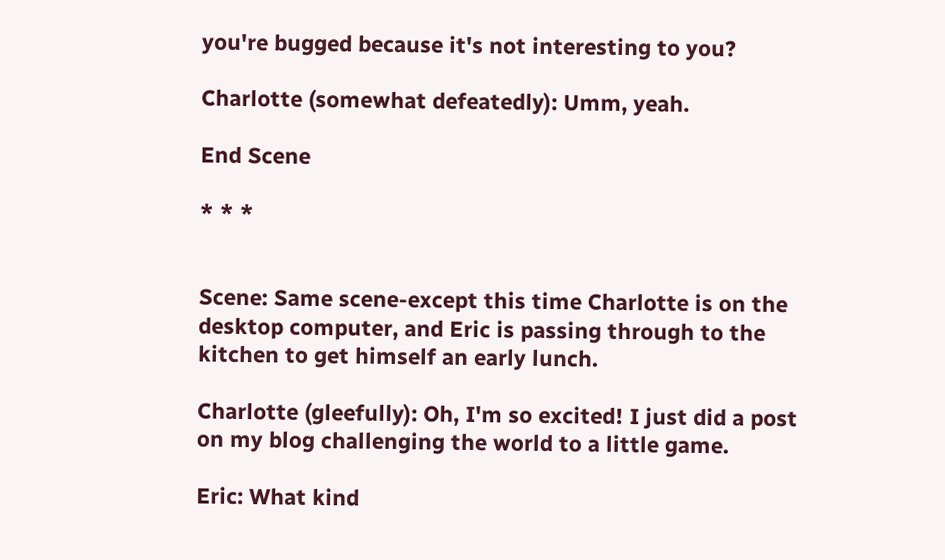you're bugged because it's not interesting to you?

Charlotte (somewhat defeatedly): Umm, yeah.

End Scene

* * *


Scene: Same scene-except this time Charlotte is on the desktop computer, and Eric is passing through to the kitchen to get himself an early lunch.

Charlotte (gleefully): Oh, I'm so excited! I just did a post on my blog challenging the world to a little game.

Eric: What kind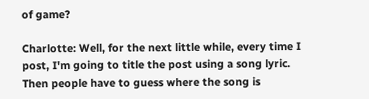of game?

Charlotte: Well, for the next little while, every time I post, I'm going to title the post using a song lyric. Then people have to guess where the song is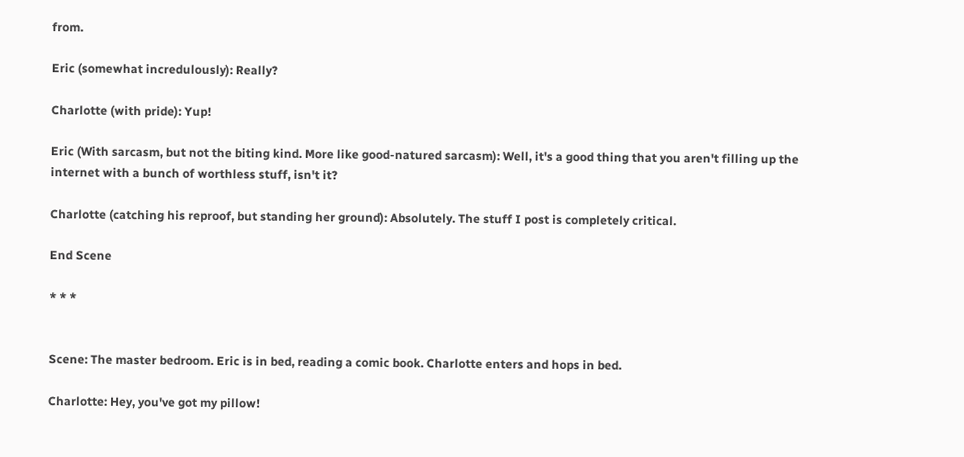from.

Eric (somewhat incredulously): Really?

Charlotte (with pride): Yup!

Eric (With sarcasm, but not the biting kind. More like good-natured sarcasm): Well, it's a good thing that you aren't filling up the internet with a bunch of worthless stuff, isn't it?

Charlotte (catching his reproof, but standing her ground): Absolutely. The stuff I post is completely critical.

End Scene

* * *


Scene: The master bedroom. Eric is in bed, reading a comic book. Charlotte enters and hops in bed.

Charlotte: Hey, you've got my pillow!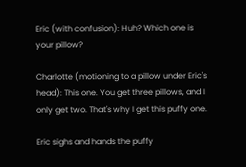Eric (with confusion): Huh? Which one is your pillow?

Charlotte (motioning to a pillow under Eric's head): This one. You get three pillows, and I only get two. That's why I get this puffy one.

Eric sighs and hands the puffy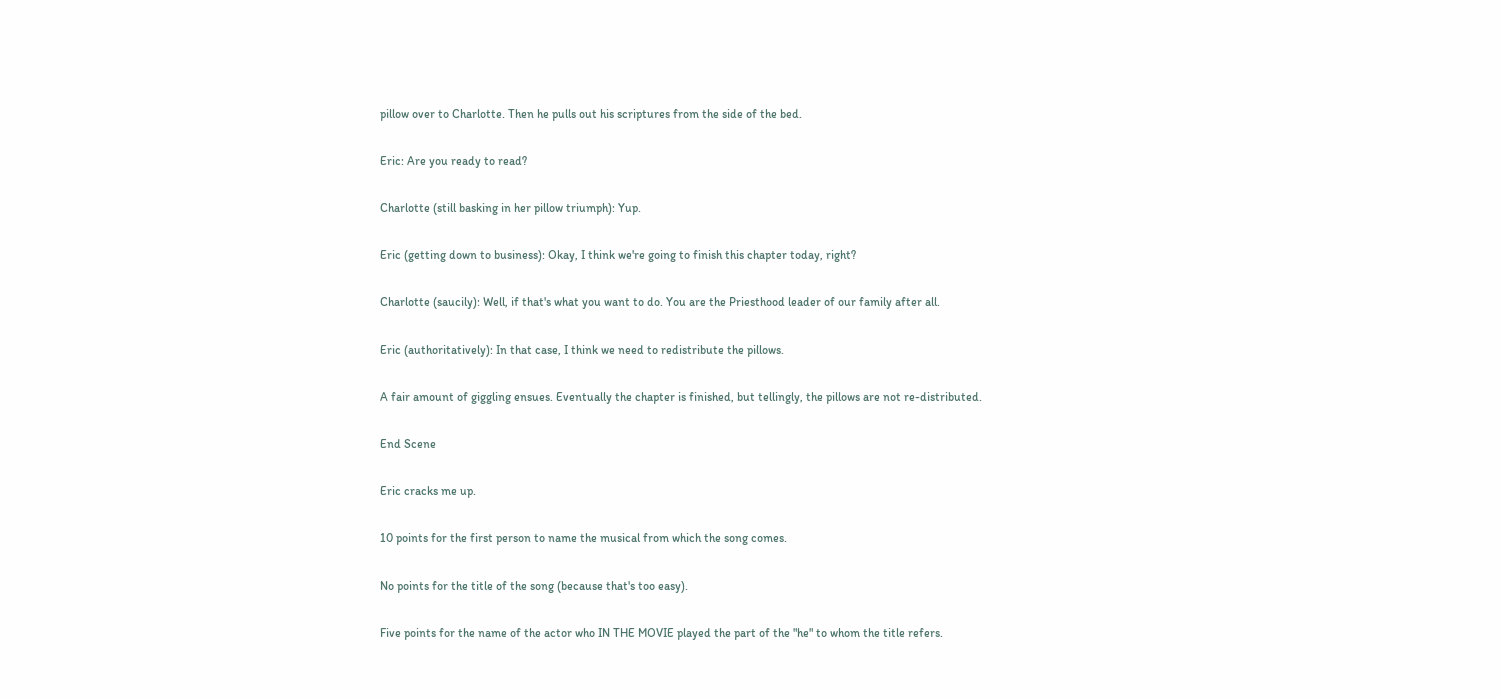pillow over to Charlotte. Then he pulls out his scriptures from the side of the bed.

Eric: Are you ready to read?

Charlotte (still basking in her pillow triumph): Yup.

Eric (getting down to business): Okay, I think we're going to finish this chapter today, right?

Charlotte (saucily): Well, if that's what you want to do. You are the Priesthood leader of our family after all.

Eric (authoritatively): In that case, I think we need to redistribute the pillows.

A fair amount of giggling ensues. Eventually the chapter is finished, but tellingly, the pillows are not re-distributed.

End Scene

Eric cracks me up.

10 points for the first person to name the musical from which the song comes.

No points for the title of the song (because that's too easy).

Five points for the name of the actor who IN THE MOVIE played the part of the "he" to whom the title refers.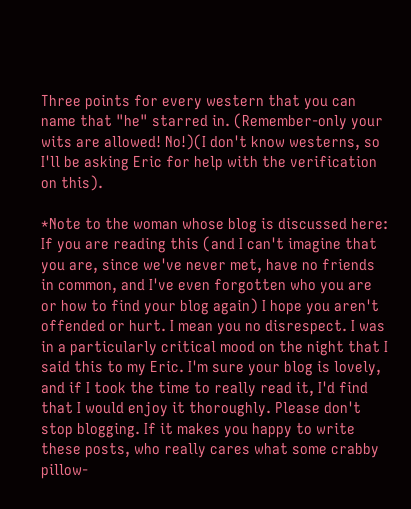Three points for every western that you can name that "he" starred in. (Remember-only your wits are allowed! No!)(I don't know westerns, so I'll be asking Eric for help with the verification on this).

*Note to the woman whose blog is discussed here: If you are reading this (and I can't imagine that you are, since we've never met, have no friends in common, and I've even forgotten who you are or how to find your blog again) I hope you aren't offended or hurt. I mean you no disrespect. I was in a particularly critical mood on the night that I said this to my Eric. I'm sure your blog is lovely, and if I took the time to really read it, I'd find that I would enjoy it thoroughly. Please don't stop blogging. If it makes you happy to write these posts, who really cares what some crabby pillow-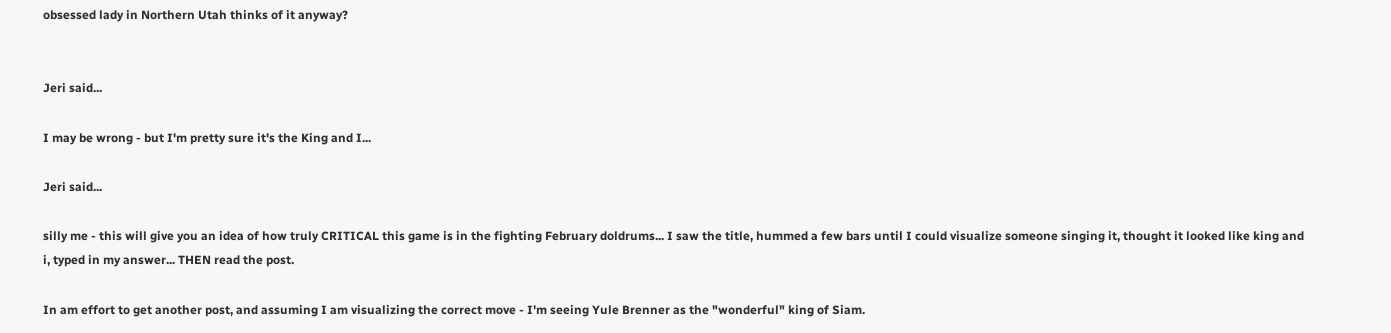obsessed lady in Northern Utah thinks of it anyway?


Jeri said...

I may be wrong - but I'm pretty sure it's the King and I...

Jeri said...

silly me - this will give you an idea of how truly CRITICAL this game is in the fighting February doldrums... I saw the title, hummed a few bars until I could visualize someone singing it, thought it looked like king and i, typed in my answer... THEN read the post.

In am effort to get another post, and assuming I am visualizing the correct move - I'm seeing Yule Brenner as the "wonderful" king of Siam.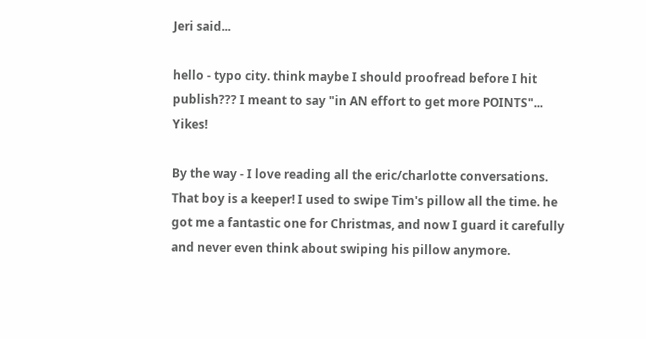Jeri said...

hello - typo city. think maybe I should proofread before I hit publish??? I meant to say "in AN effort to get more POINTS"... Yikes!

By the way - I love reading all the eric/charlotte conversations. That boy is a keeper! I used to swipe Tim's pillow all the time. he got me a fantastic one for Christmas, and now I guard it carefully and never even think about swiping his pillow anymore.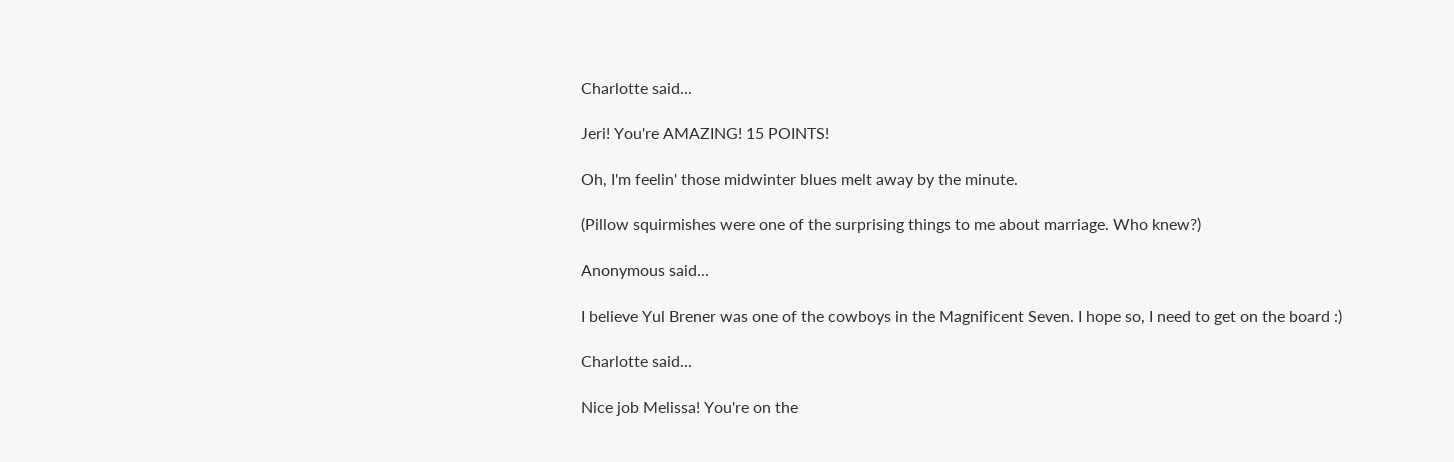Charlotte said...

Jeri! You're AMAZING! 15 POINTS!

Oh, I'm feelin' those midwinter blues melt away by the minute.

(Pillow squirmishes were one of the surprising things to me about marriage. Who knew?)

Anonymous said...

I believe Yul Brener was one of the cowboys in the Magnificent Seven. I hope so, I need to get on the board :)

Charlotte said...

Nice job Melissa! You're on the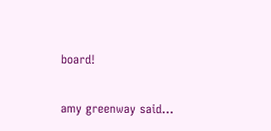board!

amy greenway said...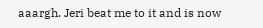aaargh. Jeri beat me to it and is now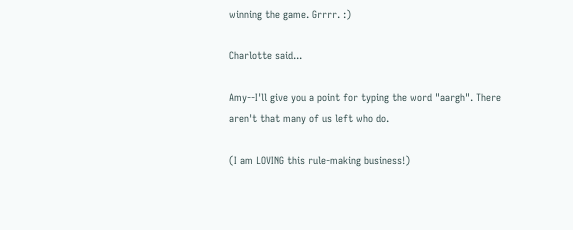winning the game. Grrrr. :)

Charlotte said...

Amy--I'll give you a point for typing the word "aargh". There aren't that many of us left who do.

(I am LOVING this rule-making business!)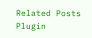Related Posts Plugin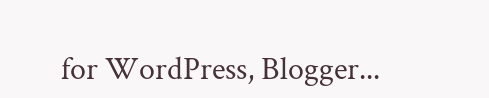for WordPress, Blogger...